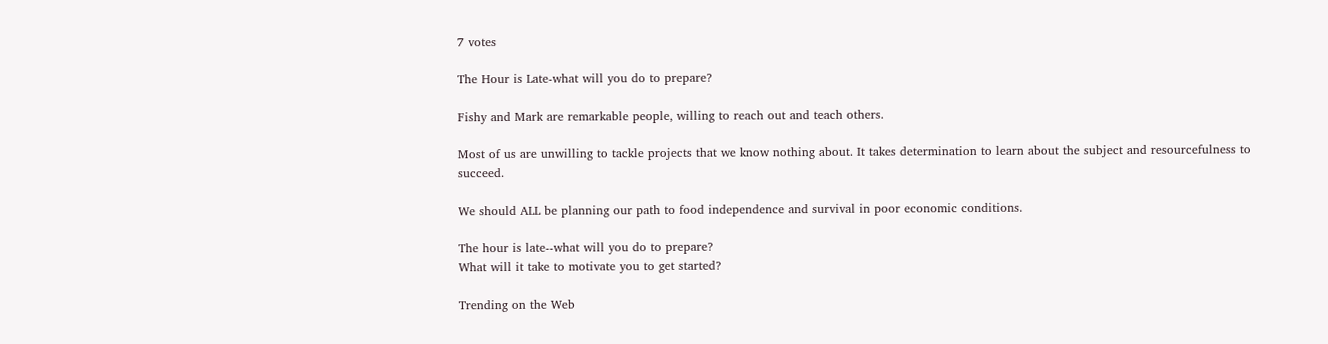7 votes

The Hour is Late-what will you do to prepare?

Fishy and Mark are remarkable people, willing to reach out and teach others.

Most of us are unwilling to tackle projects that we know nothing about. It takes determination to learn about the subject and resourcefulness to succeed.

We should ALL be planning our path to food independence and survival in poor economic conditions.

The hour is late--what will you do to prepare?
What will it take to motivate you to get started?

Trending on the Web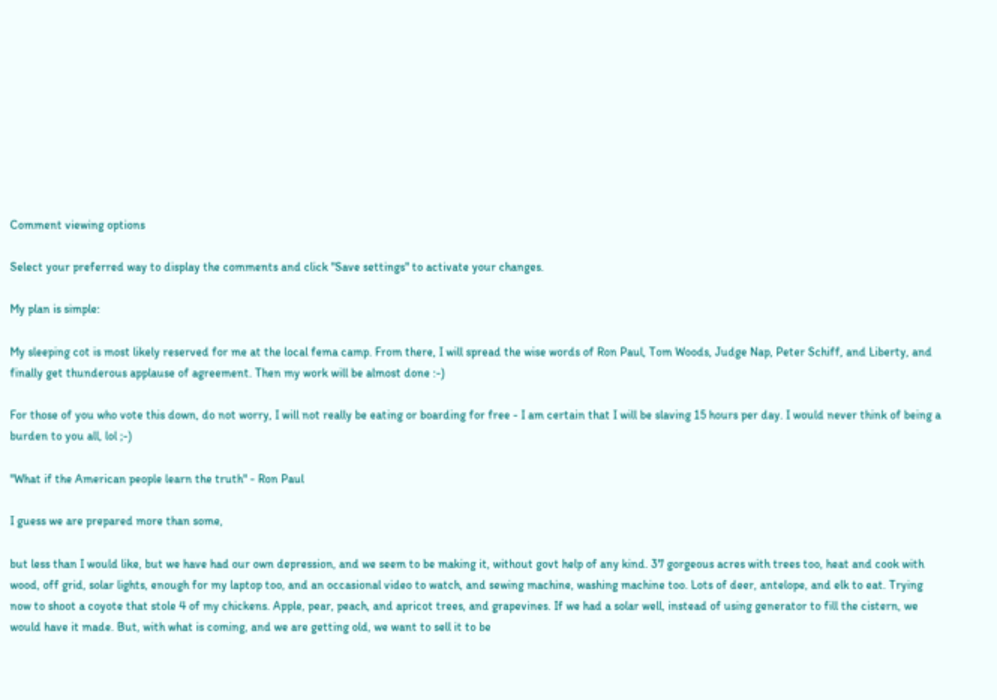Comment viewing options

Select your preferred way to display the comments and click "Save settings" to activate your changes.

My plan is simple:

My sleeping cot is most likely reserved for me at the local fema camp. From there, I will spread the wise words of Ron Paul, Tom Woods, Judge Nap, Peter Schiff, and Liberty, and finally get thunderous applause of agreement. Then my work will be almost done :-)

For those of you who vote this down, do not worry, I will not really be eating or boarding for free - I am certain that I will be slaving 15 hours per day. I would never think of being a burden to you all, lol ;-)

"What if the American people learn the truth" - Ron Paul

I guess we are prepared more than some,

but less than I would like, but we have had our own depression, and we seem to be making it, without govt help of any kind. 37 gorgeous acres with trees too, heat and cook with wood, off grid, solar lights, enough for my laptop too, and an occasional video to watch, and sewing machine, washing machine too. Lots of deer, antelope, and elk to eat. Trying now to shoot a coyote that stole 4 of my chickens. Apple, pear, peach, and apricot trees, and grapevines. If we had a solar well, instead of using generator to fill the cistern, we would have it made. But, with what is coming, and we are getting old, we want to sell it to be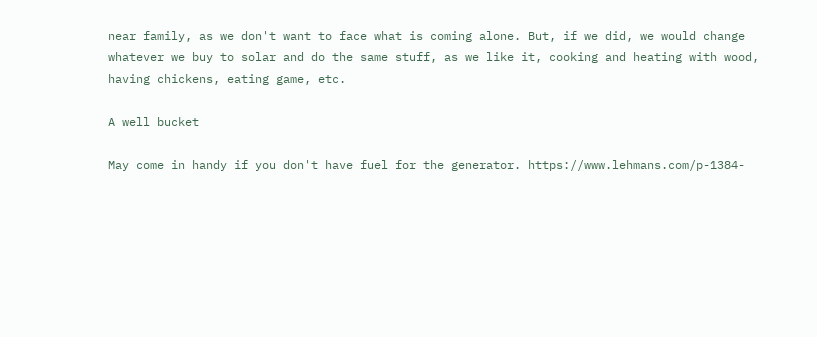near family, as we don't want to face what is coming alone. But, if we did, we would change whatever we buy to solar and do the same stuff, as we like it, cooking and heating with wood, having chickens, eating game, etc.

A well bucket

May come in handy if you don't have fuel for the generator. https://www.lehmans.com/p-1384-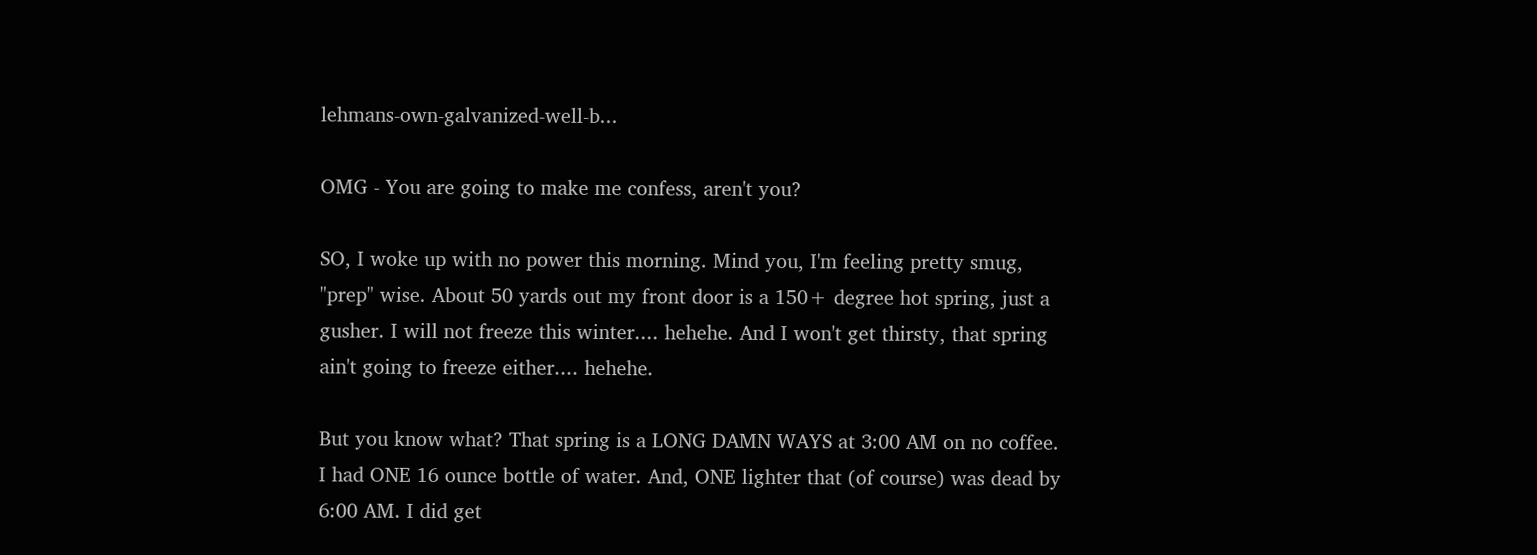lehmans-own-galvanized-well-b...

OMG - You are going to make me confess, aren't you?

SO, I woke up with no power this morning. Mind you, I'm feeling pretty smug, "prep" wise. About 50 yards out my front door is a 150+ degree hot spring, just a gusher. I will not freeze this winter.... hehehe. And I won't get thirsty, that spring ain't going to freeze either.... hehehe.

But you know what? That spring is a LONG DAMN WAYS at 3:00 AM on no coffee. I had ONE 16 ounce bottle of water. And, ONE lighter that (of course) was dead by 6:00 AM. I did get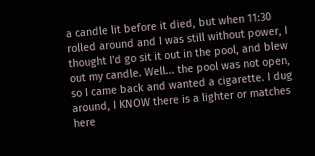a candle lit before it died, but when 11:30 rolled around and I was still without power, I thought I'd go sit it out in the pool, and blew out my candle. Well... the pool was not open, so I came back and wanted a cigarette. I dug around, I KNOW there is a lighter or matches here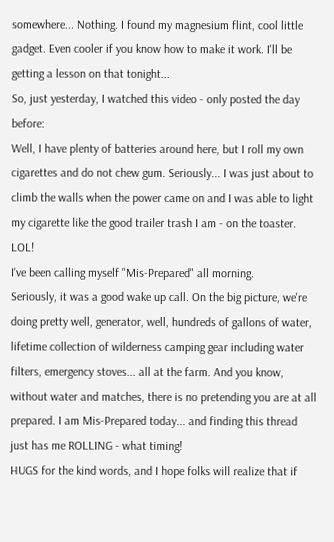somewhere... Nothing. I found my magnesium flint, cool little gadget. Even cooler if you know how to make it work. I'll be getting a lesson on that tonight...
So, just yesterday, I watched this video - only posted the day before:
Well, I have plenty of batteries around here, but I roll my own cigarettes and do not chew gum. Seriously... I was just about to climb the walls when the power came on and I was able to light my cigarette like the good trailer trash I am - on the toaster. LOL!
I've been calling myself "Mis-Prepared" all morning.
Seriously, it was a good wake up call. On the big picture, we're doing pretty well, generator, well, hundreds of gallons of water, lifetime collection of wilderness camping gear including water filters, emergency stoves... all at the farm. And you know, without water and matches, there is no pretending you are at all prepared. I am Mis-Prepared today... and finding this thread just has me ROLLING - what timing!
HUGS for the kind words, and I hope folks will realize that if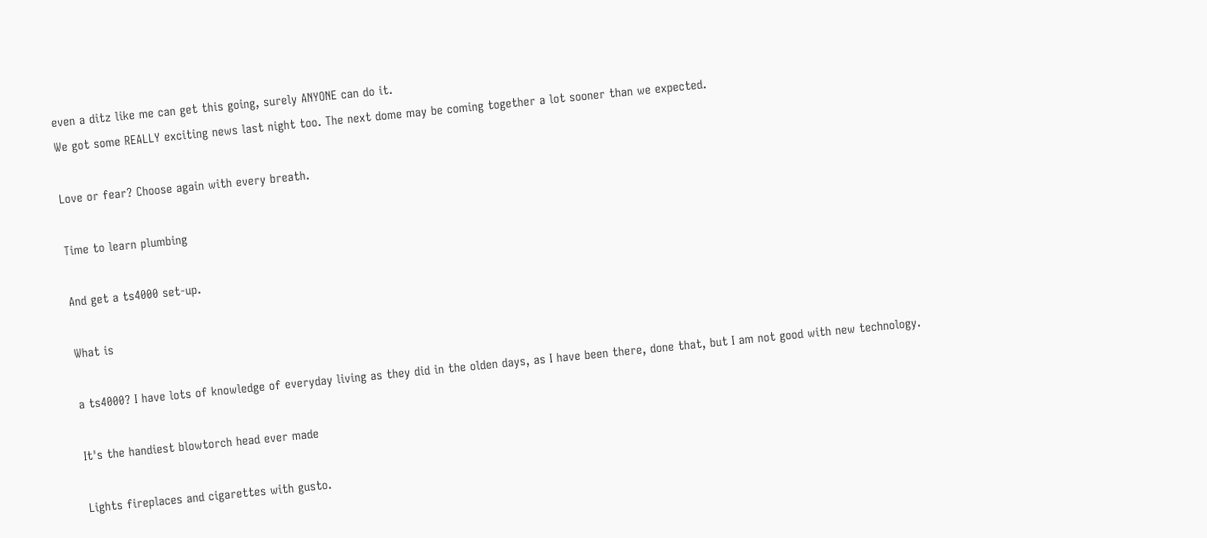even a ditz like me can get this going, surely ANYONE can do it.
We got some REALLY exciting news last night too. The next dome may be coming together a lot sooner than we expected.

Love or fear? Choose again with every breath.

Time to learn plumbing

And get a ts4000 set-up.

What is

a ts4000? I have lots of knowledge of everyday living as they did in the olden days, as I have been there, done that, but I am not good with new technology.

It's the handiest blowtorch head ever made

Lights fireplaces and cigarettes with gusto.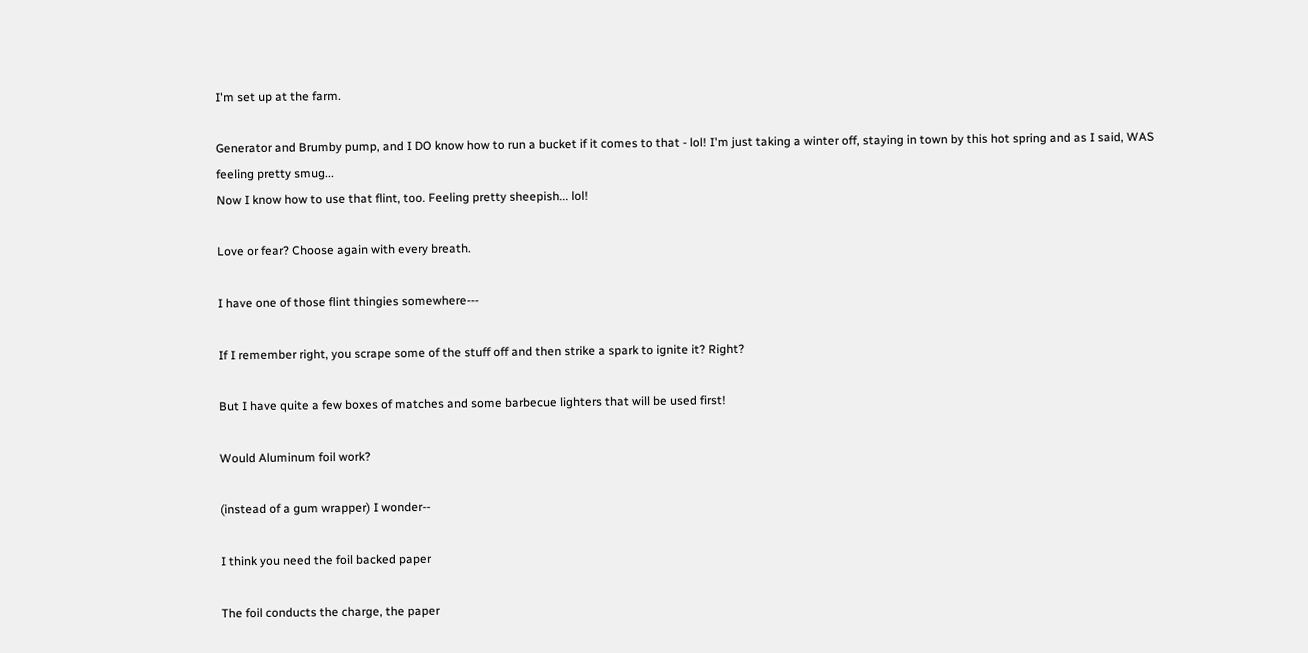I'm set up at the farm.

Generator and Brumby pump, and I DO know how to run a bucket if it comes to that - lol! I'm just taking a winter off, staying in town by this hot spring and as I said, WAS feeling pretty smug...
Now I know how to use that flint, too. Feeling pretty sheepish... lol!

Love or fear? Choose again with every breath.

I have one of those flint thingies somewhere---

If I remember right, you scrape some of the stuff off and then strike a spark to ignite it? Right?

But I have quite a few boxes of matches and some barbecue lighters that will be used first!

Would Aluminum foil work?

(instead of a gum wrapper) I wonder--

I think you need the foil backed paper

The foil conducts the charge, the paper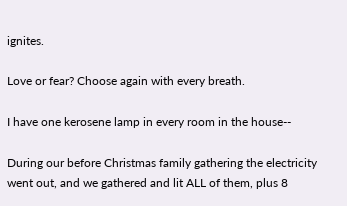ignites.

Love or fear? Choose again with every breath.

I have one kerosene lamp in every room in the house--

During our before Christmas family gathering the electricity went out, and we gathered and lit ALL of them, plus 8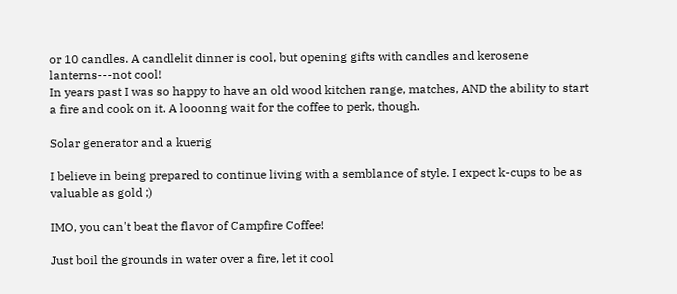or 10 candles. A candlelit dinner is cool, but opening gifts with candles and kerosene lanterns---not cool!
In years past I was so happy to have an old wood kitchen range, matches, AND the ability to start a fire and cook on it. A looonng wait for the coffee to perk, though.

Solar generator and a kuerig

I believe in being prepared to continue living with a semblance of style. I expect k-cups to be as valuable as gold ;)

IMO, you can't beat the flavor of Campfire Coffee!

Just boil the grounds in water over a fire, let it cool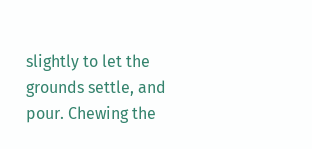slightly to let the grounds settle, and pour. Chewing the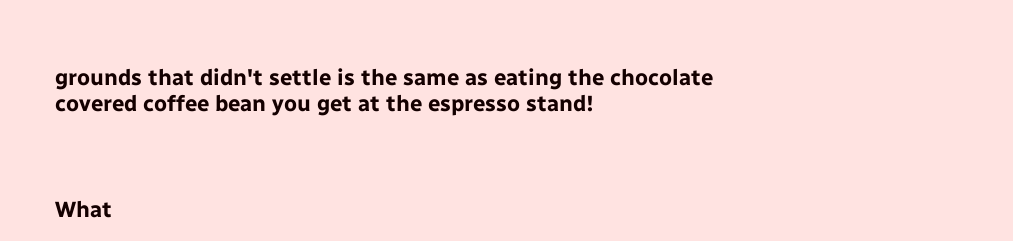grounds that didn't settle is the same as eating the chocolate covered coffee bean you get at the espresso stand!



What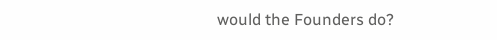would the Founders do?